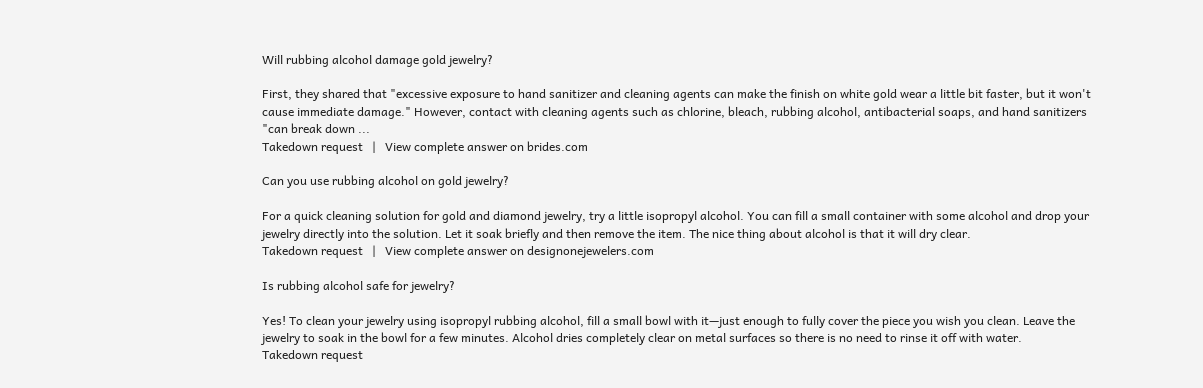Will rubbing alcohol damage gold jewelry?

First, they shared that "excessive exposure to hand sanitizer and cleaning agents can make the finish on white gold wear a little bit faster, but it won't cause immediate damage." However, contact with cleaning agents such as chlorine, bleach, rubbing alcohol, antibacterial soaps, and hand sanitizers "can break down ...
Takedown request   |   View complete answer on brides.com

Can you use rubbing alcohol on gold jewelry?

For a quick cleaning solution for gold and diamond jewelry, try a little isopropyl alcohol. You can fill a small container with some alcohol and drop your jewelry directly into the solution. Let it soak briefly and then remove the item. The nice thing about alcohol is that it will dry clear.
Takedown request   |   View complete answer on designonejewelers.com

Is rubbing alcohol safe for jewelry?

Yes! To clean your jewelry using isopropyl rubbing alcohol, fill a small bowl with it—just enough to fully cover the piece you wish you clean. Leave the jewelry to soak in the bowl for a few minutes. Alcohol dries completely clear on metal surfaces so there is no need to rinse it off with water.
Takedown request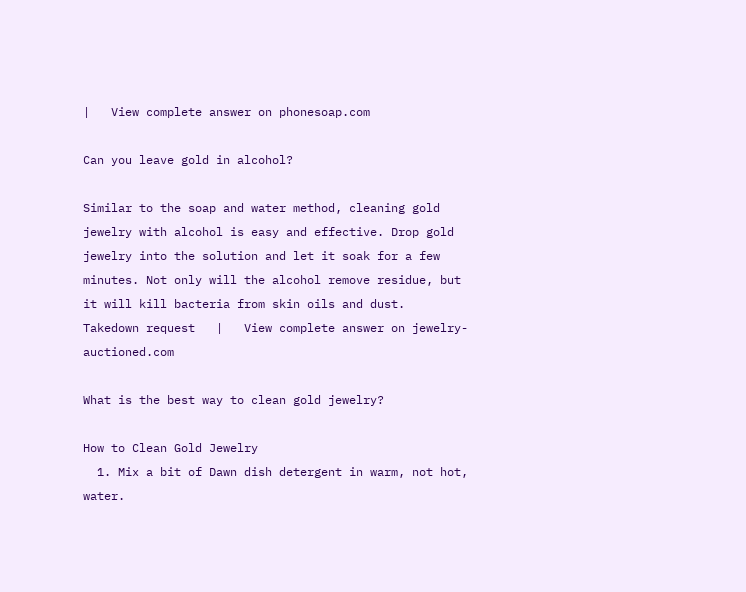|   View complete answer on phonesoap.com

Can you leave gold in alcohol?

Similar to the soap and water method, cleaning gold jewelry with alcohol is easy and effective. Drop gold jewelry into the solution and let it soak for a few minutes. Not only will the alcohol remove residue, but it will kill bacteria from skin oils and dust.
Takedown request   |   View complete answer on jewelry-auctioned.com

What is the best way to clean gold jewelry?

How to Clean Gold Jewelry
  1. Mix a bit of Dawn dish detergent in warm, not hot, water.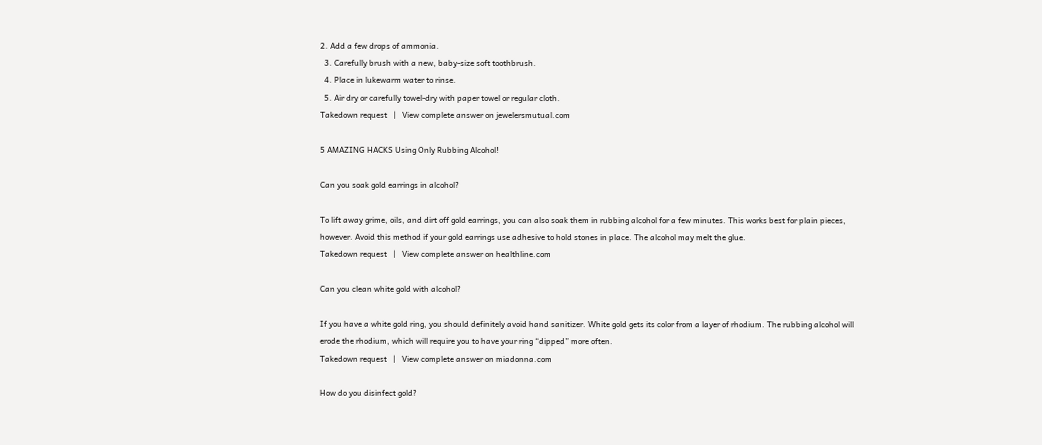2. Add a few drops of ammonia.
  3. Carefully brush with a new, baby-size soft toothbrush.
  4. Place in lukewarm water to rinse.
  5. Air dry or carefully towel-dry with paper towel or regular cloth.
Takedown request   |   View complete answer on jewelersmutual.com

5 AMAZING HACKS Using Only Rubbing Alcohol!

Can you soak gold earrings in alcohol?

To lift away grime, oils, and dirt off gold earrings, you can also soak them in rubbing alcohol for a few minutes. This works best for plain pieces, however. Avoid this method if your gold earrings use adhesive to hold stones in place. The alcohol may melt the glue.
Takedown request   |   View complete answer on healthline.com

Can you clean white gold with alcohol?

If you have a white gold ring, you should definitely avoid hand sanitizer. White gold gets its color from a layer of rhodium. The rubbing alcohol will erode the rhodium, which will require you to have your ring “dipped” more often.
Takedown request   |   View complete answer on miadonna.com

How do you disinfect gold?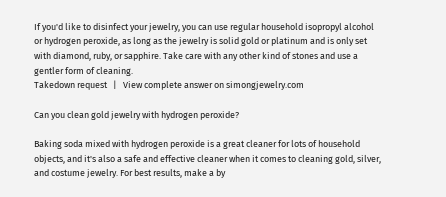If you'd like to disinfect your jewelry, you can use regular household isopropyl alcohol or hydrogen peroxide, as long as the jewelry is solid gold or platinum and is only set with diamond, ruby, or sapphire. Take care with any other kind of stones and use a gentler form of cleaning.
Takedown request   |   View complete answer on simongjewelry.com

Can you clean gold jewelry with hydrogen peroxide?

Baking soda mixed with hydrogen peroxide is a great cleaner for lots of household objects, and it's also a safe and effective cleaner when it comes to cleaning gold, silver, and costume jewelry. For best results, make a by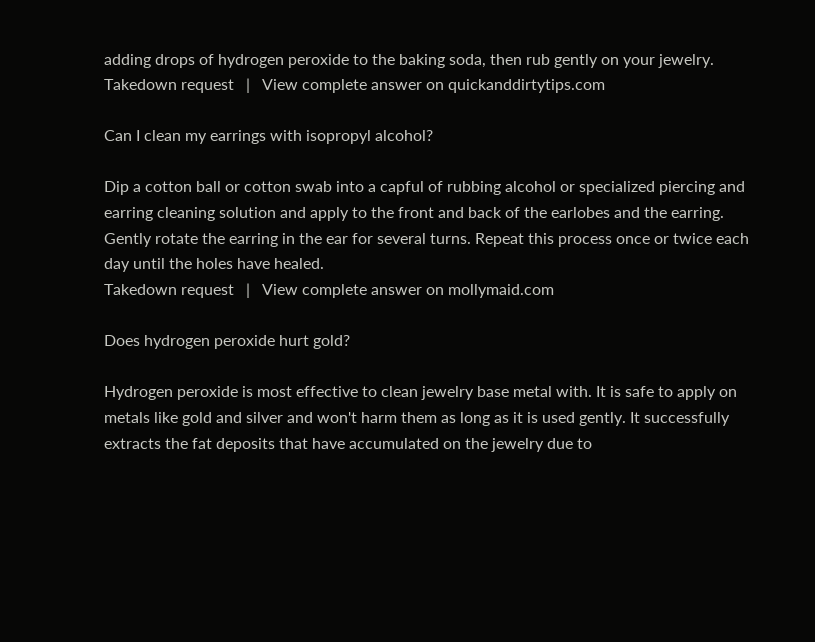adding drops of hydrogen peroxide to the baking soda, then rub gently on your jewelry.
Takedown request   |   View complete answer on quickanddirtytips.com

Can I clean my earrings with isopropyl alcohol?

Dip a cotton ball or cotton swab into a capful of rubbing alcohol or specialized piercing and earring cleaning solution and apply to the front and back of the earlobes and the earring. Gently rotate the earring in the ear for several turns. Repeat this process once or twice each day until the holes have healed.
Takedown request   |   View complete answer on mollymaid.com

Does hydrogen peroxide hurt gold?

Hydrogen peroxide is most effective to clean jewelry base metal with. It is safe to apply on metals like gold and silver and won't harm them as long as it is used gently. It successfully extracts the fat deposits that have accumulated on the jewelry due to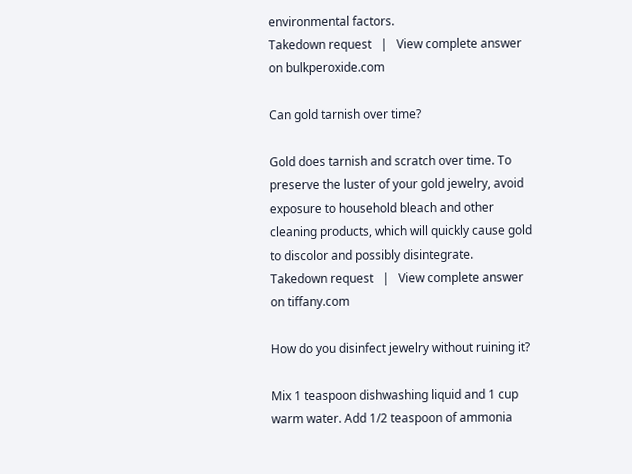environmental factors.
Takedown request   |   View complete answer on bulkperoxide.com

Can gold tarnish over time?

Gold does tarnish and scratch over time. To preserve the luster of your gold jewelry, avoid exposure to household bleach and other cleaning products, which will quickly cause gold to discolor and possibly disintegrate.
Takedown request   |   View complete answer on tiffany.com

How do you disinfect jewelry without ruining it?

Mix 1 teaspoon dishwashing liquid and 1 cup warm water. Add 1/2 teaspoon of ammonia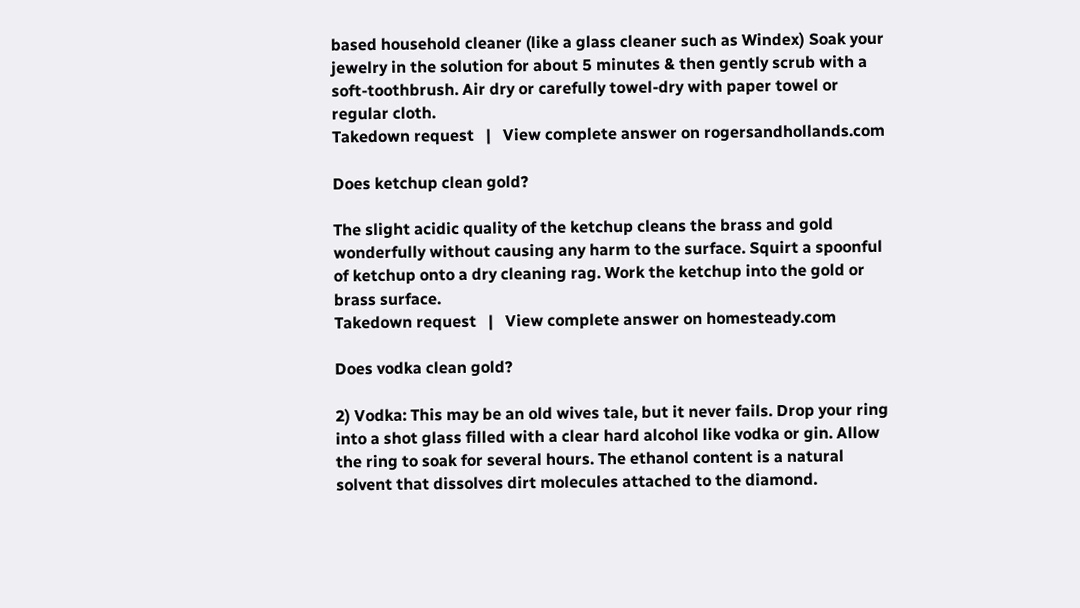based household cleaner (like a glass cleaner such as Windex) Soak your jewelry in the solution for about 5 minutes & then gently scrub with a soft-toothbrush. Air dry or carefully towel-dry with paper towel or regular cloth.
Takedown request   |   View complete answer on rogersandhollands.com

Does ketchup clean gold?

The slight acidic quality of the ketchup cleans the brass and gold wonderfully without causing any harm to the surface. Squirt a spoonful of ketchup onto a dry cleaning rag. Work the ketchup into the gold or brass surface.
Takedown request   |   View complete answer on homesteady.com

Does vodka clean gold?

2) Vodka: This may be an old wives tale, but it never fails. Drop your ring into a shot glass filled with a clear hard alcohol like vodka or gin. Allow the ring to soak for several hours. The ethanol content is a natural solvent that dissolves dirt molecules attached to the diamond.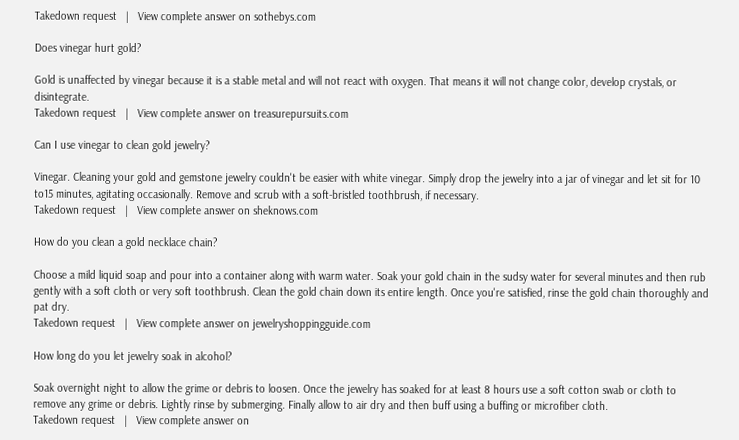Takedown request   |   View complete answer on sothebys.com

Does vinegar hurt gold?

Gold is unaffected by vinegar because it is a stable metal and will not react with oxygen. That means it will not change color, develop crystals, or disintegrate.
Takedown request   |   View complete answer on treasurepursuits.com

Can I use vinegar to clean gold jewelry?

Vinegar. Cleaning your gold and gemstone jewelry couldn't be easier with white vinegar. Simply drop the jewelry into a jar of vinegar and let sit for 10 to15 minutes, agitating occasionally. Remove and scrub with a soft-bristled toothbrush, if necessary.
Takedown request   |   View complete answer on sheknows.com

How do you clean a gold necklace chain?

Choose a mild liquid soap and pour into a container along with warm water. Soak your gold chain in the sudsy water for several minutes and then rub gently with a soft cloth or very soft toothbrush. Clean the gold chain down its entire length. Once you're satisfied, rinse the gold chain thoroughly and pat dry.
Takedown request   |   View complete answer on jewelryshoppingguide.com

How long do you let jewelry soak in alcohol?

Soak overnight night to allow the grime or debris to loosen. Once the jewelry has soaked for at least 8 hours use a soft cotton swab or cloth to remove any grime or debris. Lightly rinse by submerging. Finally allow to air dry and then buff using a buffing or microfiber cloth.
Takedown request   |   View complete answer on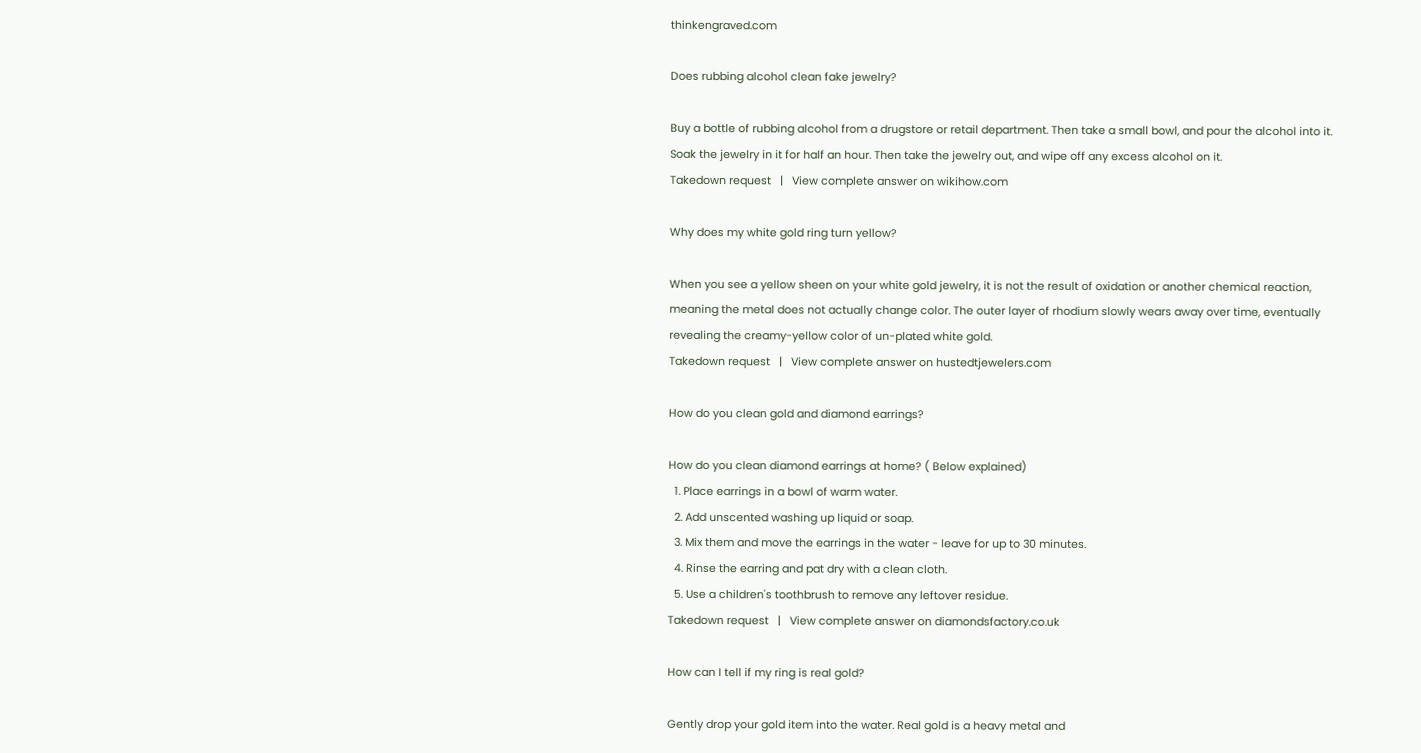thinkengraved.com

Does rubbing alcohol clean fake jewelry?

Buy a bottle of rubbing alcohol from a drugstore or retail department. Then take a small bowl, and pour the alcohol into it. Soak the jewelry in it for half an hour. Then take the jewelry out, and wipe off any excess alcohol on it.
Takedown request   |   View complete answer on wikihow.com

Why does my white gold ring turn yellow?

When you see a yellow sheen on your white gold jewelry, it is not the result of oxidation or another chemical reaction, meaning the metal does not actually change color. The outer layer of rhodium slowly wears away over time, eventually revealing the creamy-yellow color of un-plated white gold.
Takedown request   |   View complete answer on hustedtjewelers.com

How do you clean gold and diamond earrings?

How do you clean diamond earrings at home? ( Below explained)
  1. Place earrings in a bowl of warm water.
  2. Add unscented washing up liquid or soap.
  3. Mix them and move the earrings in the water - leave for up to 30 minutes.
  4. Rinse the earring and pat dry with a clean cloth.
  5. Use a children's toothbrush to remove any leftover residue.
Takedown request   |   View complete answer on diamondsfactory.co.uk

How can I tell if my ring is real gold?

Gently drop your gold item into the water. Real gold is a heavy metal and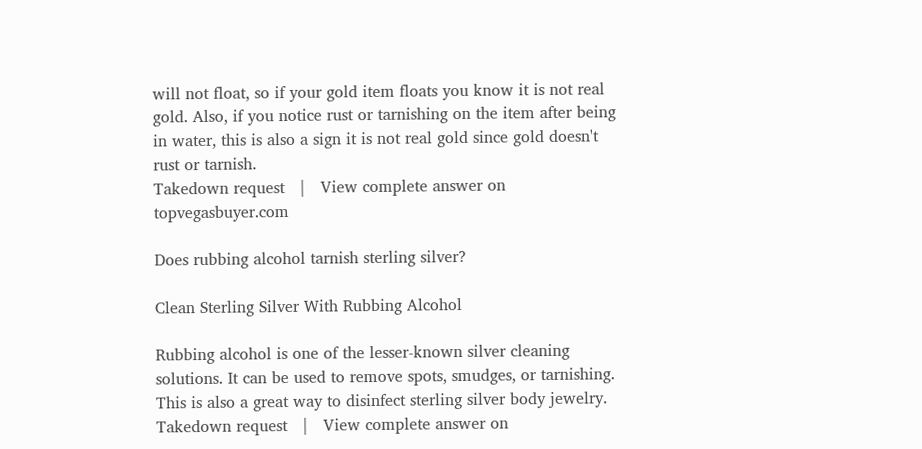will not float, so if your gold item floats you know it is not real gold. Also, if you notice rust or tarnishing on the item after being in water, this is also a sign it is not real gold since gold doesn't rust or tarnish.
Takedown request   |   View complete answer on topvegasbuyer.com

Does rubbing alcohol tarnish sterling silver?

Clean Sterling Silver With Rubbing Alcohol

Rubbing alcohol is one of the lesser-known silver cleaning solutions. It can be used to remove spots, smudges, or tarnishing. This is also a great way to disinfect sterling silver body jewelry.
Takedown request   |   View complete answer on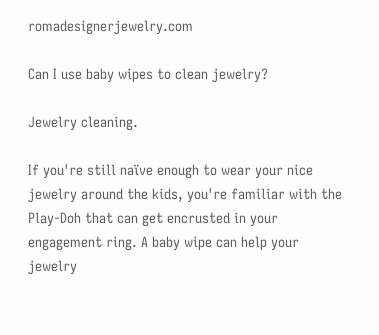romadesignerjewelry.com

Can I use baby wipes to clean jewelry?

Jewelry cleaning.

If you're still naïve enough to wear your nice jewelry around the kids, you're familiar with the Play-Doh that can get encrusted in your engagement ring. A baby wipe can help your jewelry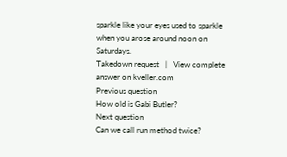sparkle like your eyes used to sparkle when you arose around noon on Saturdays.
Takedown request   |   View complete answer on kveller.com
Previous question
How old is Gabi Butler?
Next question
Can we call run method twice?